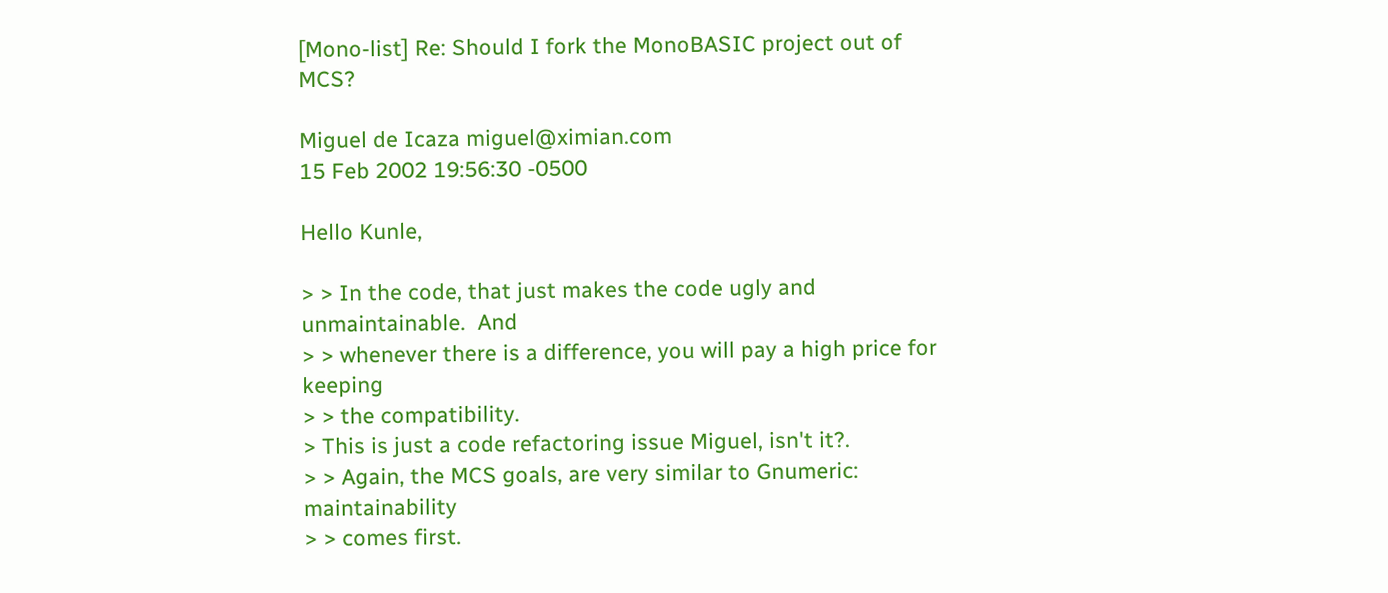[Mono-list] Re: Should I fork the MonoBASIC project out of MCS?

Miguel de Icaza miguel@ximian.com
15 Feb 2002 19:56:30 -0500

Hello Kunle,

> > In the code, that just makes the code ugly and unmaintainable.  And
> > whenever there is a difference, you will pay a high price for keeping
> > the compatibility.
> This is just a code refactoring issue Miguel, isn't it?.
> > Again, the MCS goals, are very similar to Gnumeric: maintainability
> > comes first.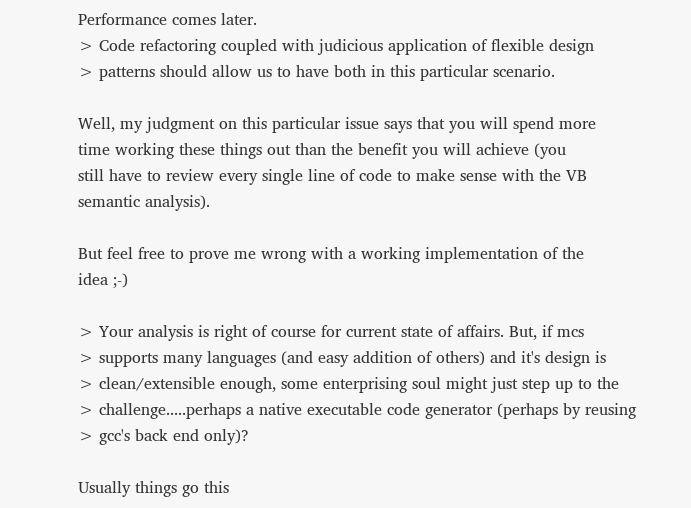Performance comes later.
> Code refactoring coupled with judicious application of flexible design
> patterns should allow us to have both in this particular scenario.

Well, my judgment on this particular issue says that you will spend more
time working these things out than the benefit you will achieve (you
still have to review every single line of code to make sense with the VB
semantic analysis).

But feel free to prove me wrong with a working implementation of the
idea ;-)

> Your analysis is right of course for current state of affairs. But, if mcs
> supports many languages (and easy addition of others) and it's design is
> clean/extensible enough, some enterprising soul might just step up to the
> challenge.....perhaps a native executable code generator (perhaps by reusing
> gcc's back end only)?

Usually things go this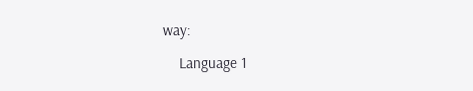way:

    Language 1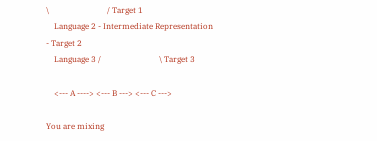\                             / Target 1
    Language 2 - Intermediate Representation - Target 2
    Language 3 /                             \ Target 3

    <--- A ----> <--- B ---> <--- C --->

You are mixing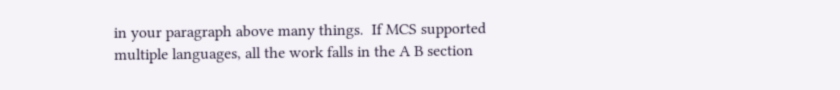in your paragraph above many things.  If MCS supported
multiple languages, all the work falls in the A B section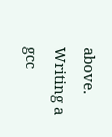above.
Writing a gcc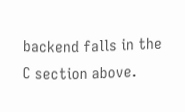backend falls in the C section above.